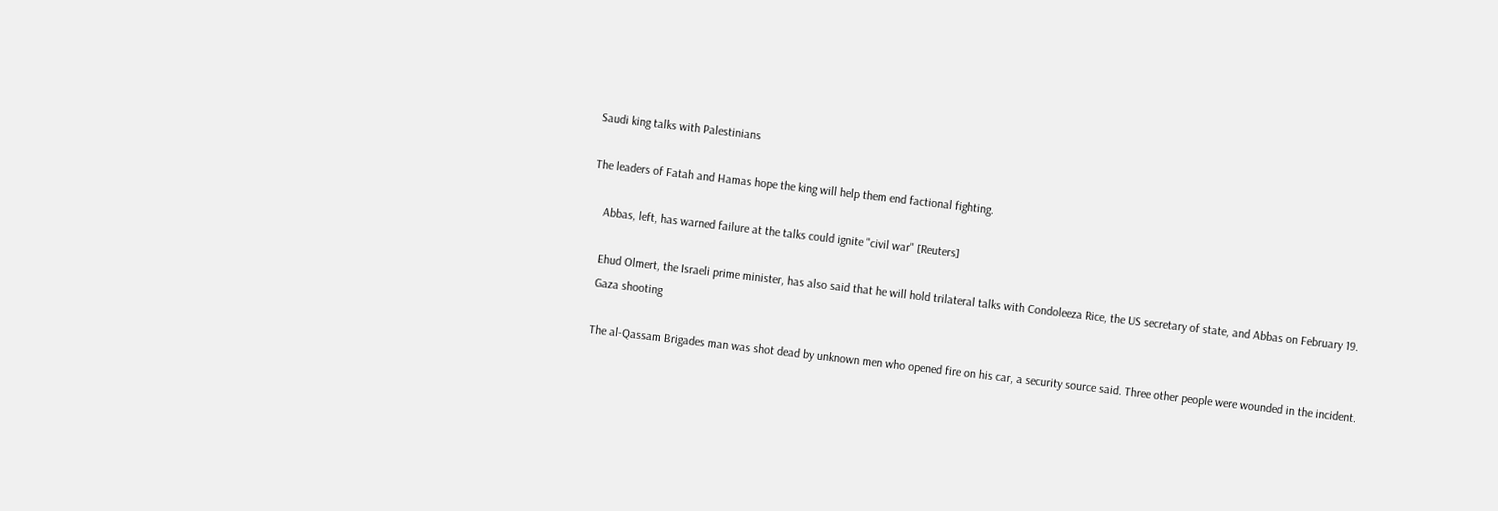Saudi king talks with Palestinians

The leaders of Fatah and Hamas hope the king will help them end factional fighting.

    Abbas, left, has warned failure at the talks could ignite "civil war" [Reuters]

    Ehud Olmert, the Israeli prime minister, has also said that he will hold trilateral talks with Condoleeza Rice, the US secretary of state, and Abbas on February 19.
    Gaza shooting

    The al-Qassam Brigades man was shot dead by unknown men who opened fire on his car, a security source said. Three other people were wounded in the incident.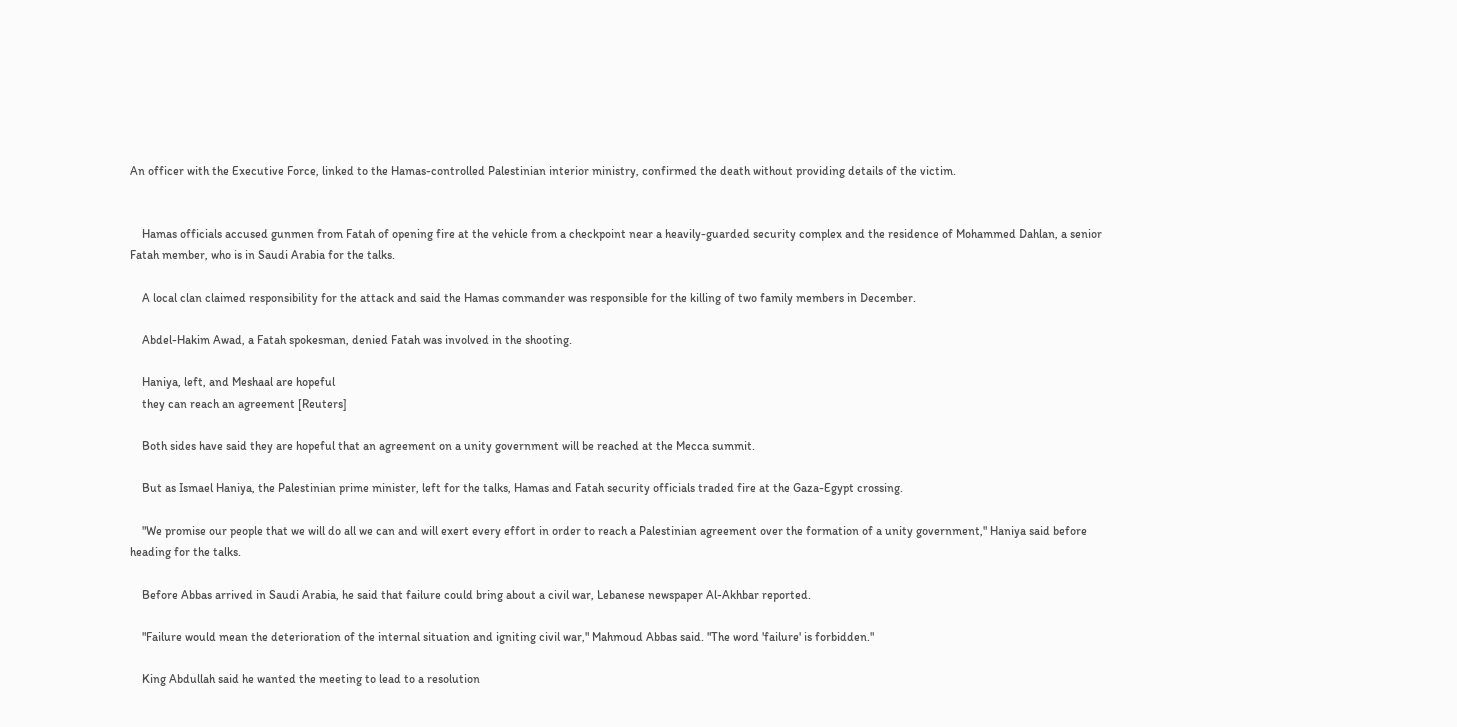An officer with the Executive Force, linked to the Hamas-controlled Palestinian interior ministry, confirmed the death without providing details of the victim.


    Hamas officials accused gunmen from Fatah of opening fire at the vehicle from a checkpoint near a heavily-guarded security complex and the residence of Mohammed Dahlan, a senior Fatah member, who is in Saudi Arabia for the talks.

    A local clan claimed responsibility for the attack and said the Hamas commander was responsible for the killing of two family members in December.

    Abdel-Hakim Awad, a Fatah spokesman, denied Fatah was involved in the shooting.

    Haniya, left, and Meshaal are hopeful
    they can reach an agreement [Reuters]

    Both sides have said they are hopeful that an agreement on a unity government will be reached at the Mecca summit.

    But as Ismael Haniya, the Palestinian prime minister, left for the talks, Hamas and Fatah security officials traded fire at the Gaza-Egypt crossing.

    "We promise our people that we will do all we can and will exert every effort in order to reach a Palestinian agreement over the formation of a unity government," Haniya said before heading for the talks.

    Before Abbas arrived in Saudi Arabia, he said that failure could bring about a civil war, Lebanese newspaper Al-Akhbar reported.

    "Failure would mean the deterioration of the internal situation and igniting civil war," Mahmoud Abbas said. "The word 'failure' is forbidden."

    King Abdullah said he wanted the meeting to lead to a resolution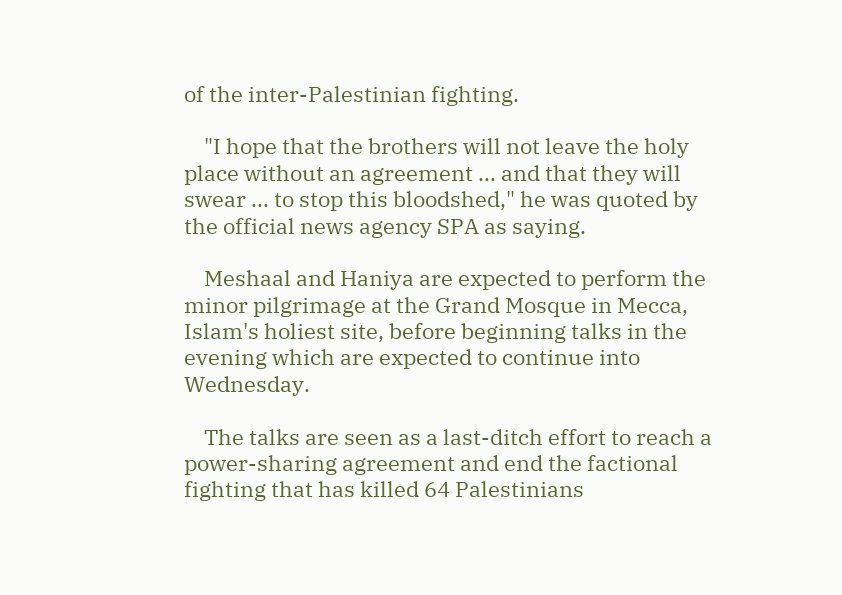of the inter-Palestinian fighting.

    "I hope that the brothers will not leave the holy place without an agreement ... and that they will swear ... to stop this bloodshed," he was quoted by the official news agency SPA as saying.

    Meshaal and Haniya are expected to perform the minor pilgrimage at the Grand Mosque in Mecca, Islam's holiest site, before beginning talks in the evening which are expected to continue into Wednesday.

    The talks are seen as a last-ditch effort to reach a power-sharing agreement and end the factional fighting that has killed 64 Palestinians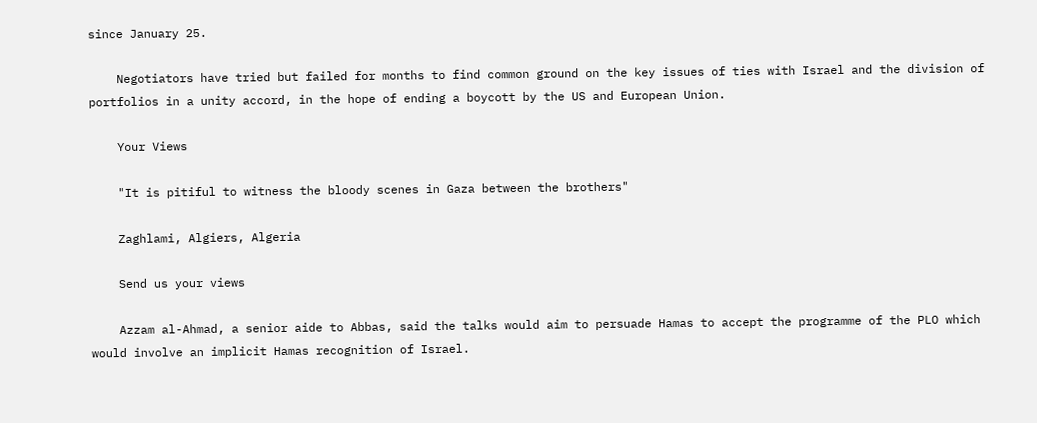since January 25.

    Negotiators have tried but failed for months to find common ground on the key issues of ties with Israel and the division of portfolios in a unity accord, in the hope of ending a boycott by the US and European Union.

    Your Views

    "It is pitiful to witness the bloody scenes in Gaza between the brothers"

    Zaghlami, Algiers, Algeria

    Send us your views

    Azzam al-Ahmad, a senior aide to Abbas, said the talks would aim to persuade Hamas to accept the programme of the PLO which would involve an implicit Hamas recognition of Israel.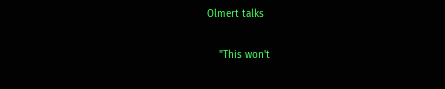Olmert talks

    "This won't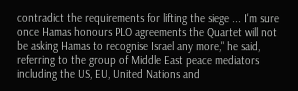contradict the requirements for lifting the siege ... I'm sure once Hamas honours PLO agreements the Quartet will not be asking Hamas to recognise Israel any more," he said, referring to the group of Middle East peace mediators including the US, EU, United Nations and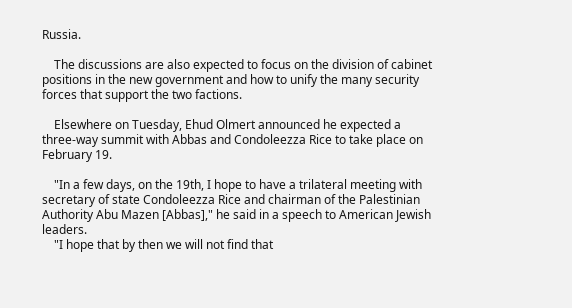Russia.

    The discussions are also expected to focus on the division of cabinet positions in the new government and how to unify the many security forces that support the two factions.

    Elsewhere on Tuesday, Ehud Olmert announced he expected a three-way summit with Abbas and Condoleezza Rice to take place on February 19.

    "In a few days, on the 19th, I hope to have a trilateral meeting with secretary of state Condoleezza Rice and chairman of the Palestinian Authority Abu Mazen [Abbas]," he said in a speech to American Jewish leaders.
    "I hope that by then we will not find that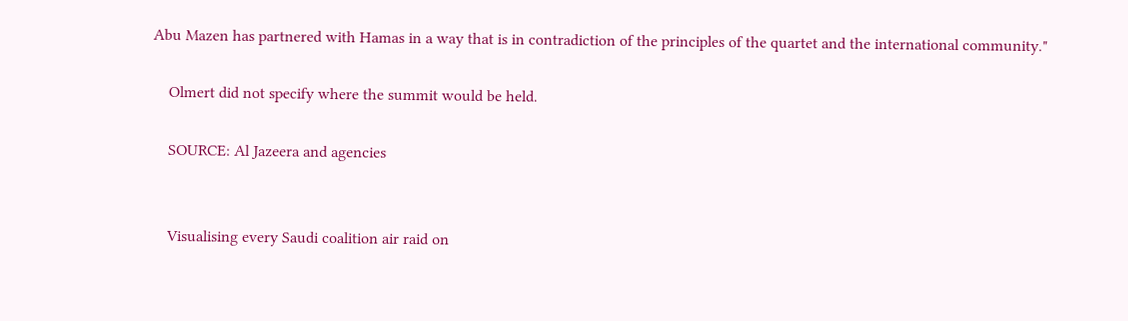Abu Mazen has partnered with Hamas in a way that is in contradiction of the principles of the quartet and the international community."

    Olmert did not specify where the summit would be held.

    SOURCE: Al Jazeera and agencies


    Visualising every Saudi coalition air raid on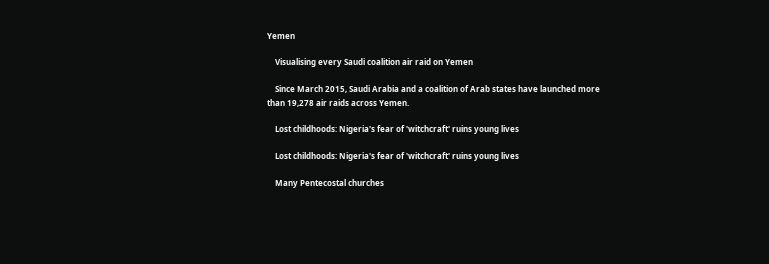Yemen

    Visualising every Saudi coalition air raid on Yemen

    Since March 2015, Saudi Arabia and a coalition of Arab states have launched more than 19,278 air raids across Yemen.

    Lost childhoods: Nigeria's fear of 'witchcraft' ruins young lives

    Lost childhoods: Nigeria's fear of 'witchcraft' ruins young lives

    Many Pentecostal churches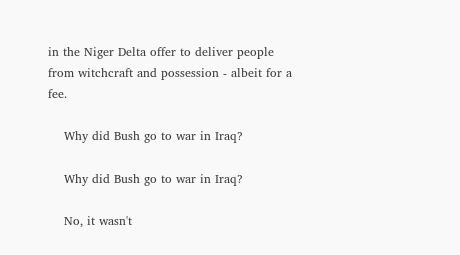in the Niger Delta offer to deliver people from witchcraft and possession - albeit for a fee.

    Why did Bush go to war in Iraq?

    Why did Bush go to war in Iraq?

    No, it wasn't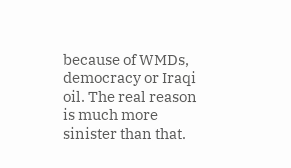because of WMDs, democracy or Iraqi oil. The real reason is much more sinister than that.